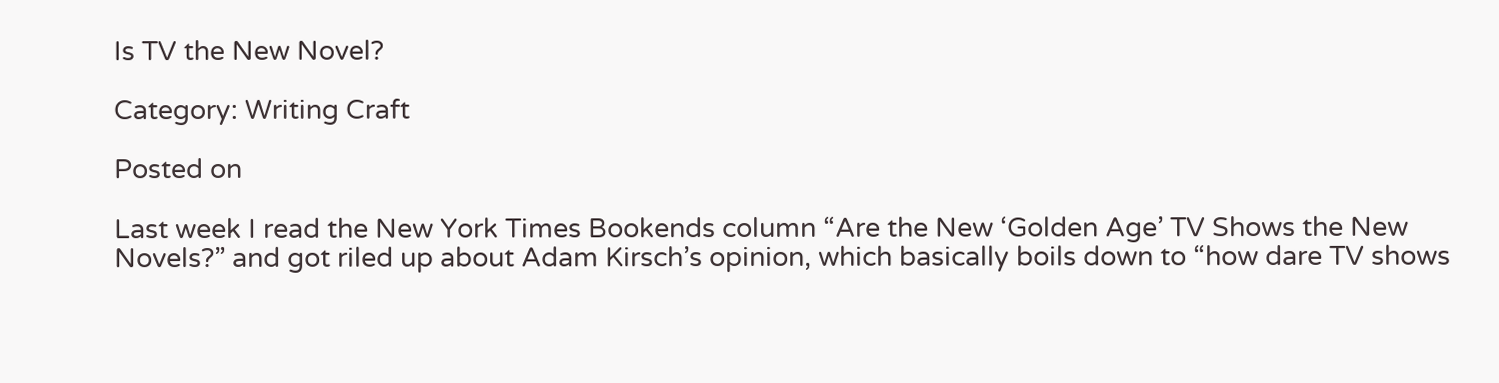Is TV the New Novel?

Category: Writing Craft

Posted on

Last week I read the New York Times Bookends column “Are the New ‘Golden Age’ TV Shows the New Novels?” and got riled up about Adam Kirsch’s opinion, which basically boils down to “how dare TV shows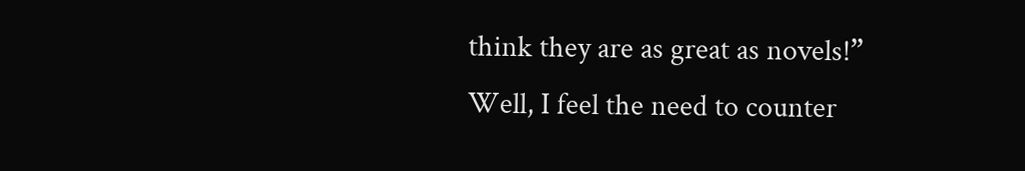think they are as great as novels!” Well, I feel the need to counter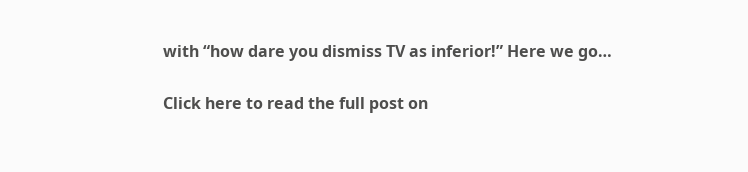with “how dare you dismiss TV as inferior!” Here we go…

Click here to read the full post on